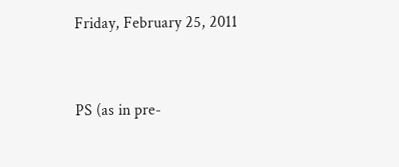Friday, February 25, 2011


PS (as in pre-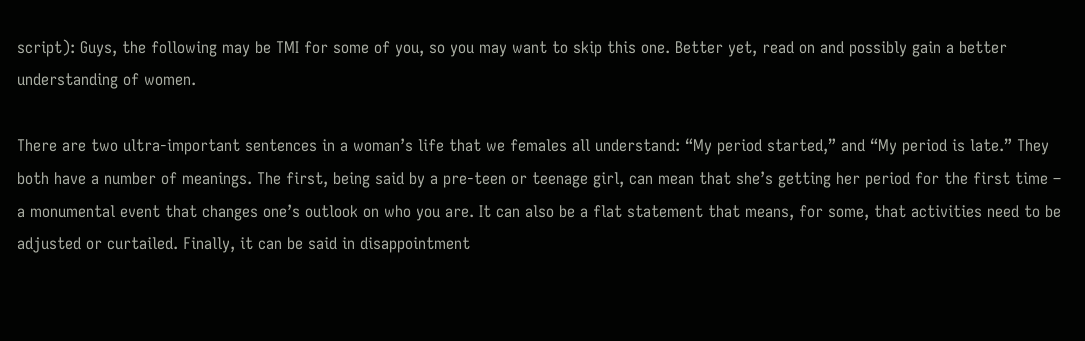script): Guys, the following may be TMI for some of you, so you may want to skip this one. Better yet, read on and possibly gain a better understanding of women.

There are two ultra-important sentences in a woman’s life that we females all understand: “My period started,” and “My period is late.” They both have a number of meanings. The first, being said by a pre-teen or teenage girl, can mean that she’s getting her period for the first time – a monumental event that changes one’s outlook on who you are. It can also be a flat statement that means, for some, that activities need to be adjusted or curtailed. Finally, it can be said in disappointment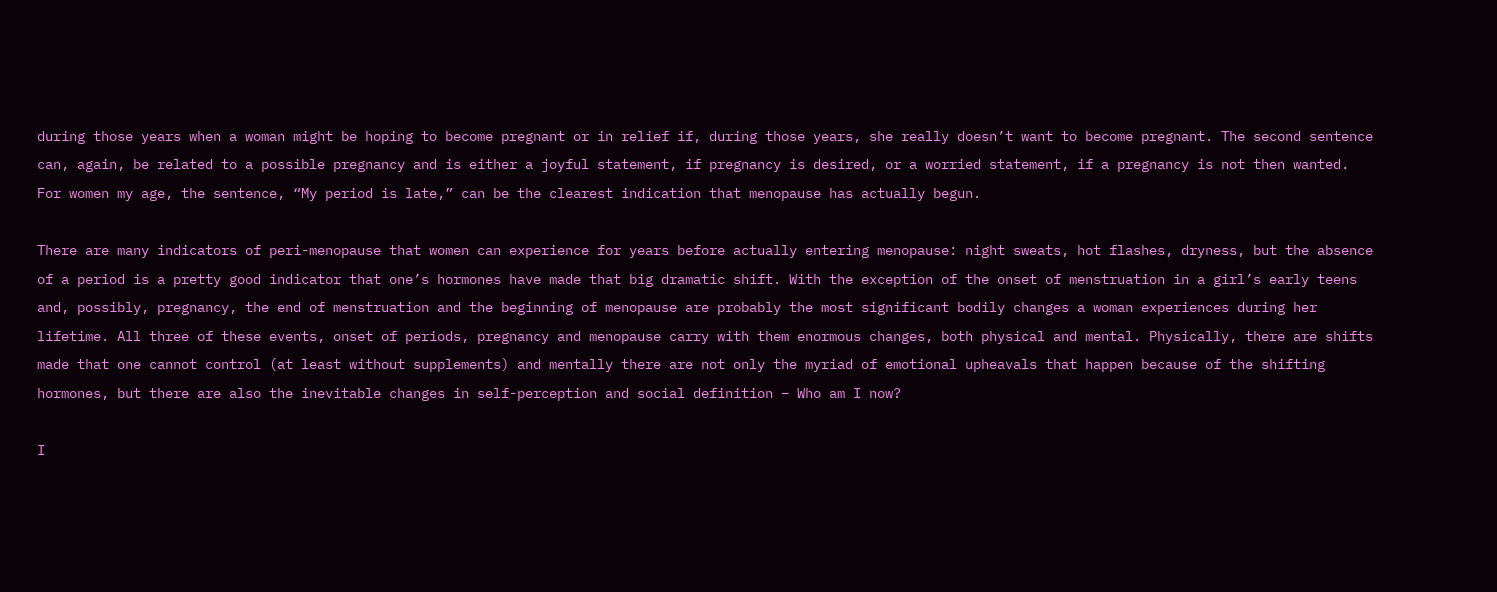during those years when a woman might be hoping to become pregnant or in relief if, during those years, she really doesn’t want to become pregnant. The second sentence can, again, be related to a possible pregnancy and is either a joyful statement, if pregnancy is desired, or a worried statement, if a pregnancy is not then wanted. For women my age, the sentence, “My period is late,” can be the clearest indication that menopause has actually begun.

There are many indicators of peri-menopause that women can experience for years before actually entering menopause: night sweats, hot flashes, dryness, but the absence of a period is a pretty good indicator that one’s hormones have made that big dramatic shift. With the exception of the onset of menstruation in a girl’s early teens and, possibly, pregnancy, the end of menstruation and the beginning of menopause are probably the most significant bodily changes a woman experiences during her lifetime. All three of these events, onset of periods, pregnancy and menopause carry with them enormous changes, both physical and mental. Physically, there are shifts made that one cannot control (at least without supplements) and mentally there are not only the myriad of emotional upheavals that happen because of the shifting hormones, but there are also the inevitable changes in self-perception and social definition – Who am I now?

I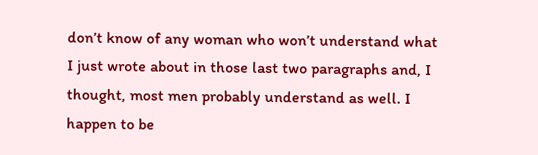don’t know of any woman who won’t understand what I just wrote about in those last two paragraphs and, I thought, most men probably understand as well. I happen to be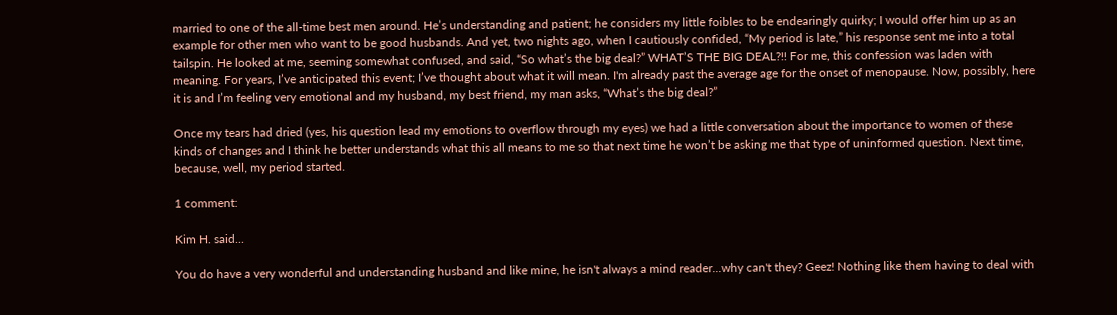married to one of the all-time best men around. He’s understanding and patient; he considers my little foibles to be endearingly quirky; I would offer him up as an example for other men who want to be good husbands. And yet, two nights ago, when I cautiously confided, “My period is late,” his response sent me into a total tailspin. He looked at me, seeming somewhat confused, and said, “So what’s the big deal?” WHAT’S THE BIG DEAL?!! For me, this confession was laden with meaning. For years, I’ve anticipated this event; I’ve thought about what it will mean. I'm already past the average age for the onset of menopause. Now, possibly, here it is and I’m feeling very emotional and my husband, my best friend, my man asks, “What’s the big deal?”

Once my tears had dried (yes, his question lead my emotions to overflow through my eyes) we had a little conversation about the importance to women of these kinds of changes and I think he better understands what this all means to me so that next time he won’t be asking me that type of uninformed question. Next time, because, well, my period started.

1 comment:

Kim H. said...

You do have a very wonderful and understanding husband and like mine, he isn't always a mind reader...why can't they? Geez! Nothing like them having to deal with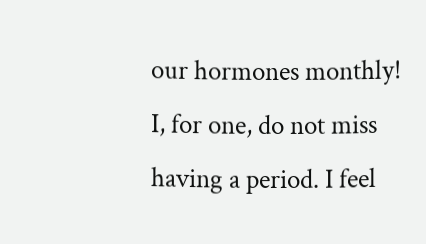our hormones monthly! I, for one, do not miss having a period. I feel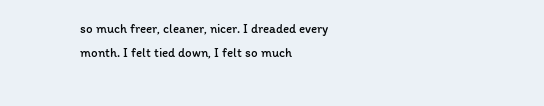so much freer, cleaner, nicer. I dreaded every month. I felt tied down, I felt so much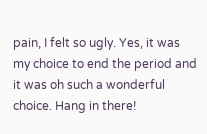pain, I felt so ugly. Yes, it was my choice to end the period and it was oh such a wonderful choice. Hang in there!